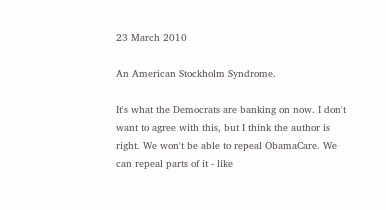23 March 2010

An American Stockholm Syndrome.

It's what the Democrats are banking on now. I don't want to agree with this, but I think the author is right. We won't be able to repeal ObamaCare. We can repeal parts of it - like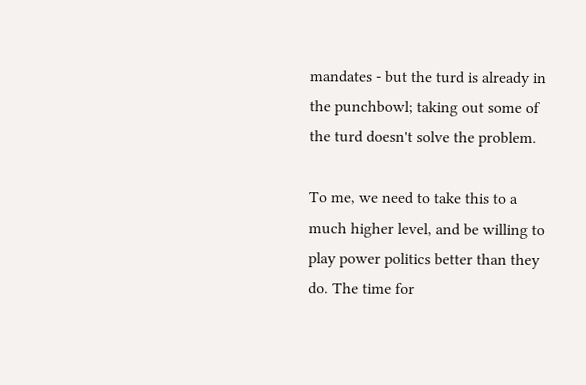mandates - but the turd is already in the punchbowl; taking out some of the turd doesn't solve the problem.

To me, we need to take this to a much higher level, and be willing to play power politics better than they do. The time for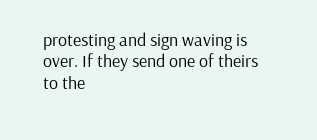protesting and sign waving is over. If they send one of theirs to the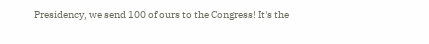Presidency, we send 100 of ours to the Congress! It's the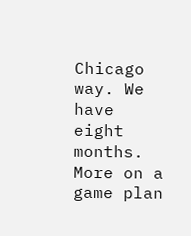Chicago way. We have eight months. More on a game plan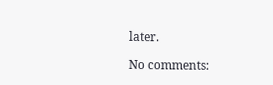later.

No comments: